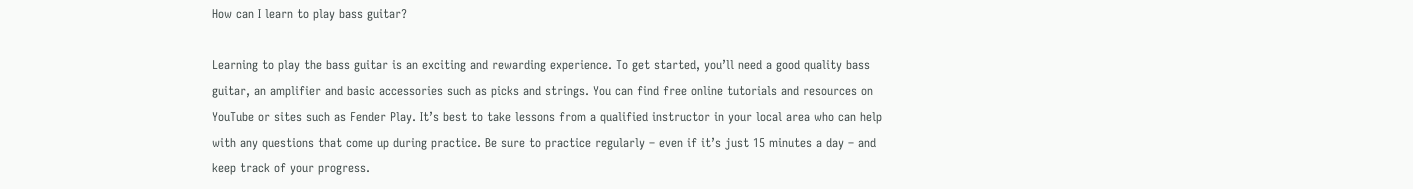How can I learn to play bass guitar?

Learning to play the bass guitar is an exciting and rewarding experience. To get started, you’ll need a good quality bass guitar, an amplifier and basic accessories such as picks and strings. You can find free online tutorials and resources on YouTube or sites such as Fender Play. It’s best to take lessons from a qualified instructor in your local area who can help with any questions that come up during practice. Be sure to practice regularly – even if it’s just 15 minutes a day – and keep track of your progress.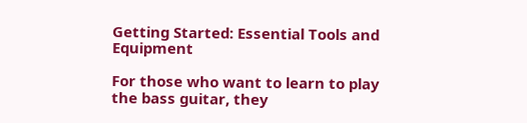Getting Started: Essential Tools and Equipment

For those who want to learn to play the bass guitar, they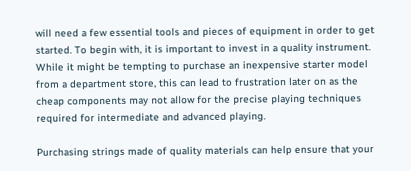will need a few essential tools and pieces of equipment in order to get started. To begin with, it is important to invest in a quality instrument. While it might be tempting to purchase an inexpensive starter model from a department store, this can lead to frustration later on as the cheap components may not allow for the precise playing techniques required for intermediate and advanced playing.

Purchasing strings made of quality materials can help ensure that your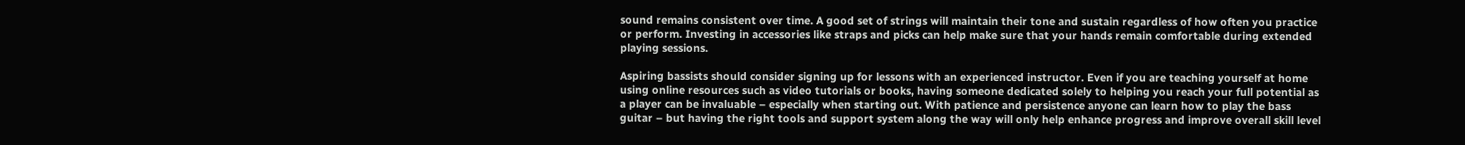sound remains consistent over time. A good set of strings will maintain their tone and sustain regardless of how often you practice or perform. Investing in accessories like straps and picks can help make sure that your hands remain comfortable during extended playing sessions.

Aspiring bassists should consider signing up for lessons with an experienced instructor. Even if you are teaching yourself at home using online resources such as video tutorials or books, having someone dedicated solely to helping you reach your full potential as a player can be invaluable – especially when starting out. With patience and persistence anyone can learn how to play the bass guitar – but having the right tools and support system along the way will only help enhance progress and improve overall skill level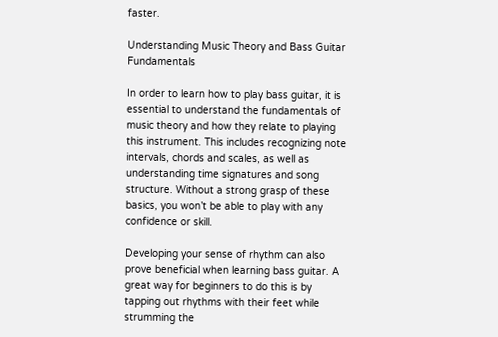faster.

Understanding Music Theory and Bass Guitar Fundamentals

In order to learn how to play bass guitar, it is essential to understand the fundamentals of music theory and how they relate to playing this instrument. This includes recognizing note intervals, chords and scales, as well as understanding time signatures and song structure. Without a strong grasp of these basics, you won’t be able to play with any confidence or skill.

Developing your sense of rhythm can also prove beneficial when learning bass guitar. A great way for beginners to do this is by tapping out rhythms with their feet while strumming the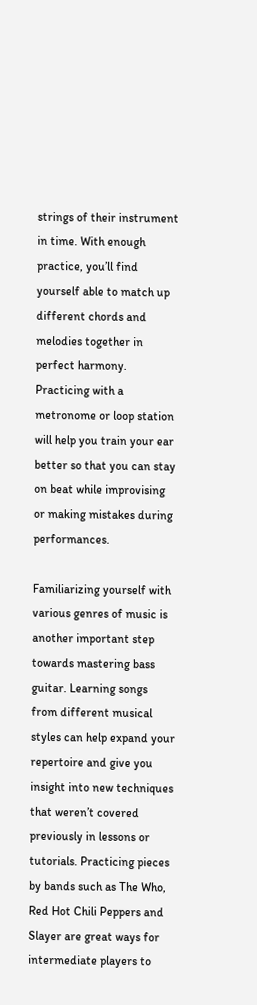strings of their instrument in time. With enough practice, you’ll find yourself able to match up different chords and melodies together in perfect harmony. Practicing with a metronome or loop station will help you train your ear better so that you can stay on beat while improvising or making mistakes during performances.

Familiarizing yourself with various genres of music is another important step towards mastering bass guitar. Learning songs from different musical styles can help expand your repertoire and give you insight into new techniques that weren’t covered previously in lessons or tutorials. Practicing pieces by bands such as The Who, Red Hot Chili Peppers and Slayer are great ways for intermediate players to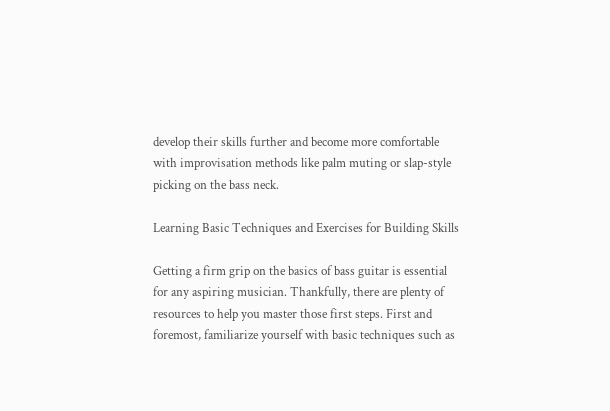develop their skills further and become more comfortable with improvisation methods like palm muting or slap-style picking on the bass neck.

Learning Basic Techniques and Exercises for Building Skills

Getting a firm grip on the basics of bass guitar is essential for any aspiring musician. Thankfully, there are plenty of resources to help you master those first steps. First and foremost, familiarize yourself with basic techniques such as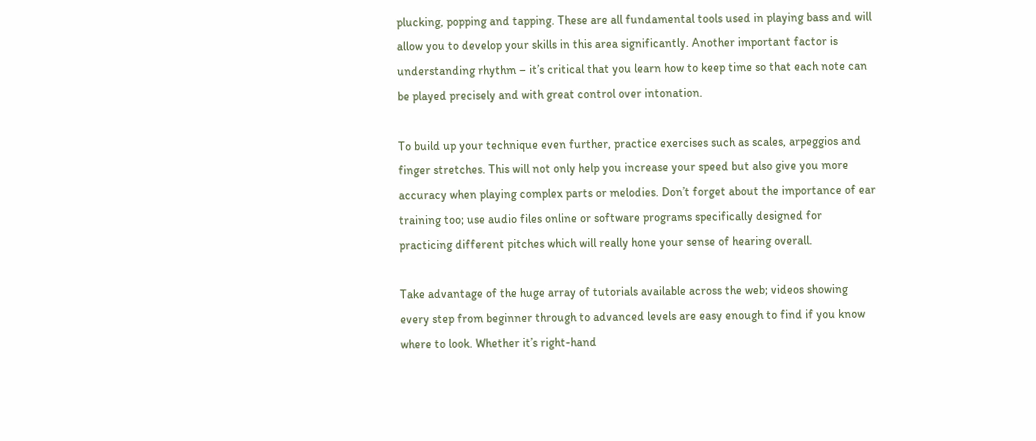plucking, popping and tapping. These are all fundamental tools used in playing bass and will allow you to develop your skills in this area significantly. Another important factor is understanding rhythm – it’s critical that you learn how to keep time so that each note can be played precisely and with great control over intonation.

To build up your technique even further, practice exercises such as scales, arpeggios and finger stretches. This will not only help you increase your speed but also give you more accuracy when playing complex parts or melodies. Don’t forget about the importance of ear training too; use audio files online or software programs specifically designed for practicing different pitches which will really hone your sense of hearing overall.

Take advantage of the huge array of tutorials available across the web; videos showing every step from beginner through to advanced levels are easy enough to find if you know where to look. Whether it’s right-hand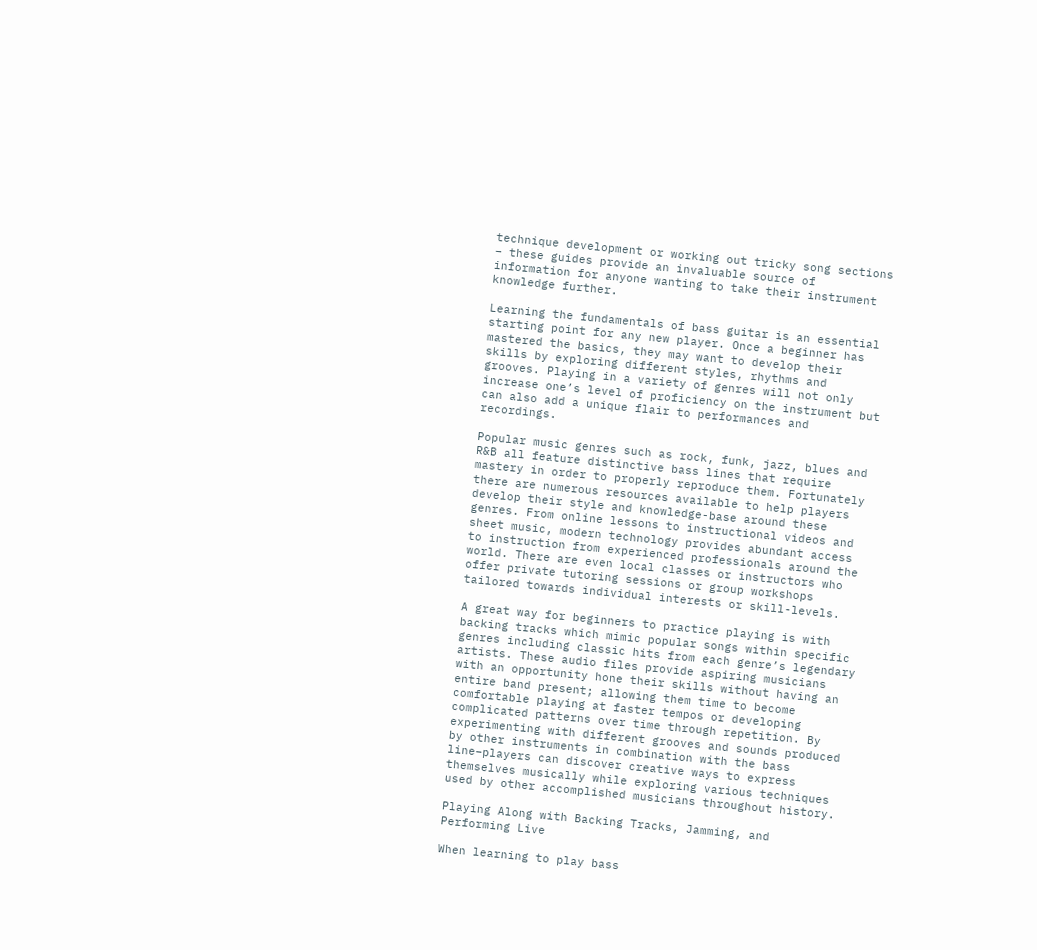technique development or working out tricky song sections – these guides provide an invaluable source of information for anyone wanting to take their instrument knowledge further.

Learning the fundamentals of bass guitar is an essential starting point for any new player. Once a beginner has mastered the basics, they may want to develop their skills by exploring different styles, rhythms and grooves. Playing in a variety of genres will not only increase one’s level of proficiency on the instrument but can also add a unique flair to performances and recordings.

Popular music genres such as rock, funk, jazz, blues and R&B all feature distinctive bass lines that require mastery in order to properly reproduce them. Fortunately there are numerous resources available to help players develop their style and knowledge-base around these genres. From online lessons to instructional videos and sheet music, modern technology provides abundant access to instruction from experienced professionals around the world. There are even local classes or instructors who offer private tutoring sessions or group workshops tailored towards individual interests or skill-levels.

A great way for beginners to practice playing is with backing tracks which mimic popular songs within specific genres including classic hits from each genre’s legendary artists. These audio files provide aspiring musicians with an opportunity hone their skills without having an entire band present; allowing them time to become comfortable playing at faster tempos or developing complicated patterns over time through repetition. By experimenting with different grooves and sounds produced by other instruments in combination with the bass line–players can discover creative ways to express themselves musically while exploring various techniques used by other accomplished musicians throughout history.

Playing Along with Backing Tracks, Jamming, and Performing Live

When learning to play bass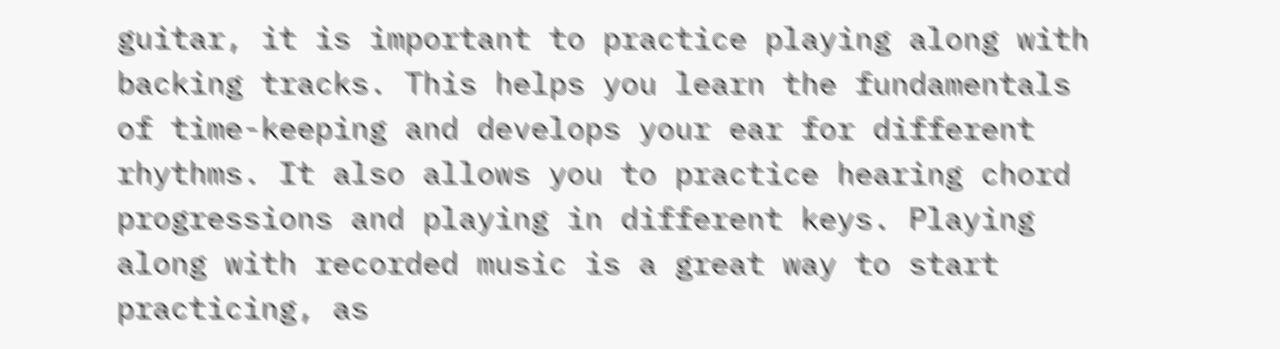guitar, it is important to practice playing along with backing tracks. This helps you learn the fundamentals of time-keeping and develops your ear for different rhythms. It also allows you to practice hearing chord progressions and playing in different keys. Playing along with recorded music is a great way to start practicing, as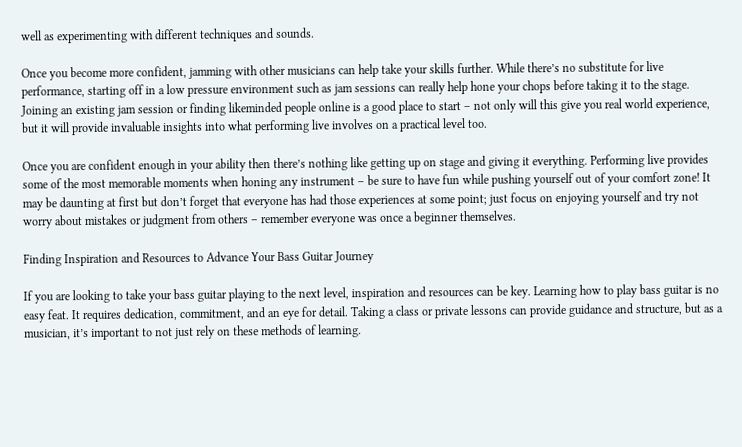well as experimenting with different techniques and sounds.

Once you become more confident, jamming with other musicians can help take your skills further. While there’s no substitute for live performance, starting off in a low pressure environment such as jam sessions can really help hone your chops before taking it to the stage. Joining an existing jam session or finding likeminded people online is a good place to start – not only will this give you real world experience, but it will provide invaluable insights into what performing live involves on a practical level too.

Once you are confident enough in your ability then there’s nothing like getting up on stage and giving it everything. Performing live provides some of the most memorable moments when honing any instrument – be sure to have fun while pushing yourself out of your comfort zone! It may be daunting at first but don’t forget that everyone has had those experiences at some point; just focus on enjoying yourself and try not worry about mistakes or judgment from others – remember everyone was once a beginner themselves.

Finding Inspiration and Resources to Advance Your Bass Guitar Journey

If you are looking to take your bass guitar playing to the next level, inspiration and resources can be key. Learning how to play bass guitar is no easy feat. It requires dedication, commitment, and an eye for detail. Taking a class or private lessons can provide guidance and structure, but as a musician, it’s important to not just rely on these methods of learning.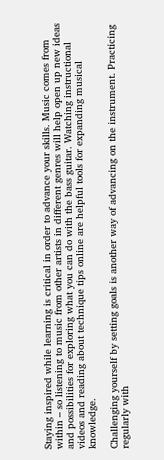Staying inspired while learning is critical in order to advance your skills. Music comes from within – so listening to music from other artists in different genres will help open up new ideas and possibilities for exploring what you can do with the bass guitar. Watching instructional videos and reading about technique tips online are helpful tools for expanding musical knowledge.

Challenging yourself by setting goals is another way of advancing on the instrument. Practicing regularly with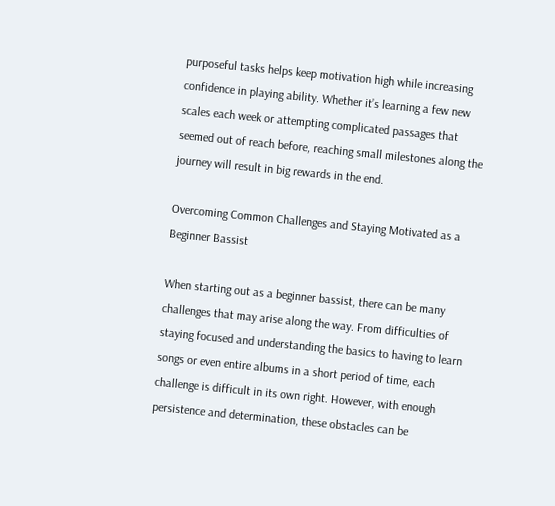purposeful tasks helps keep motivation high while increasing confidence in playing ability. Whether it’s learning a few new scales each week or attempting complicated passages that seemed out of reach before, reaching small milestones along the journey will result in big rewards in the end.

Overcoming Common Challenges and Staying Motivated as a Beginner Bassist

When starting out as a beginner bassist, there can be many challenges that may arise along the way. From difficulties of staying focused and understanding the basics to having to learn songs or even entire albums in a short period of time, each challenge is difficult in its own right. However, with enough persistence and determination, these obstacles can be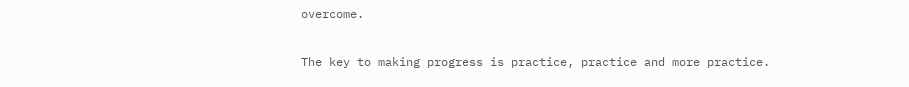overcome.

The key to making progress is practice, practice and more practice.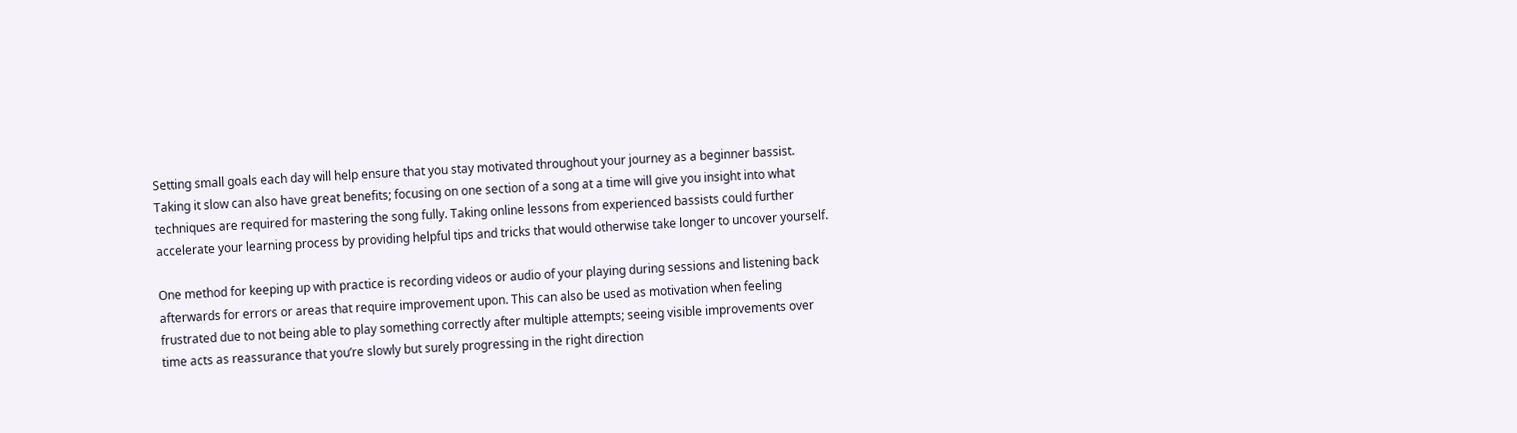Setting small goals each day will help ensure that you stay motivated throughout your journey as a beginner bassist. Taking it slow can also have great benefits; focusing on one section of a song at a time will give you insight into what techniques are required for mastering the song fully. Taking online lessons from experienced bassists could further accelerate your learning process by providing helpful tips and tricks that would otherwise take longer to uncover yourself.

One method for keeping up with practice is recording videos or audio of your playing during sessions and listening back afterwards for errors or areas that require improvement upon. This can also be used as motivation when feeling frustrated due to not being able to play something correctly after multiple attempts; seeing visible improvements over time acts as reassurance that you’re slowly but surely progressing in the right direction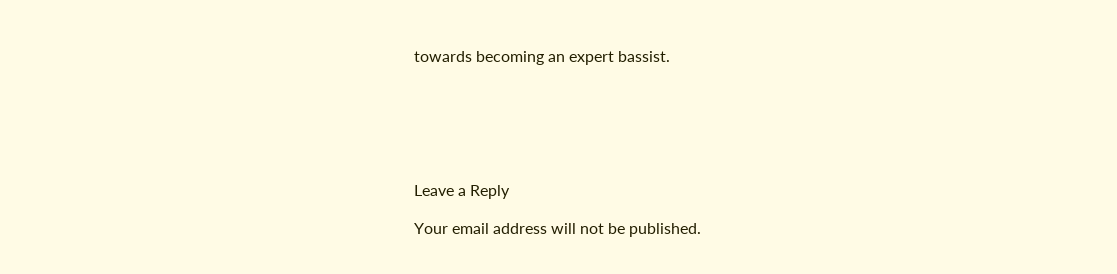towards becoming an expert bassist.






Leave a Reply

Your email address will not be published.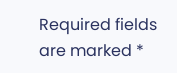Required fields are marked *